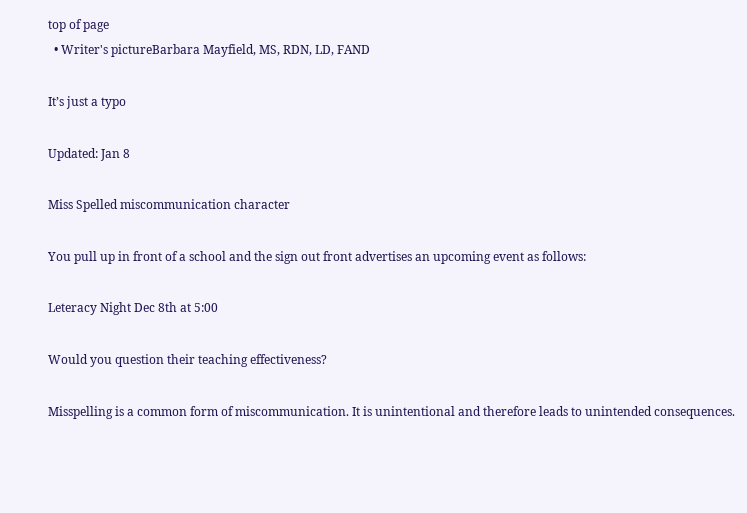top of page
  • Writer's pictureBarbara Mayfield, MS, RDN, LD, FAND

It’s just a typo

Updated: Jan 8

Miss Spelled miscommunication character

You pull up in front of a school and the sign out front advertises an upcoming event as follows:

Leteracy Night Dec 8th at 5:00

Would you question their teaching effectiveness?

Misspelling is a common form of miscommunication. It is unintentional and therefore leads to unintended consequences.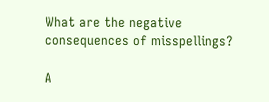What are the negative consequences of misspellings?

A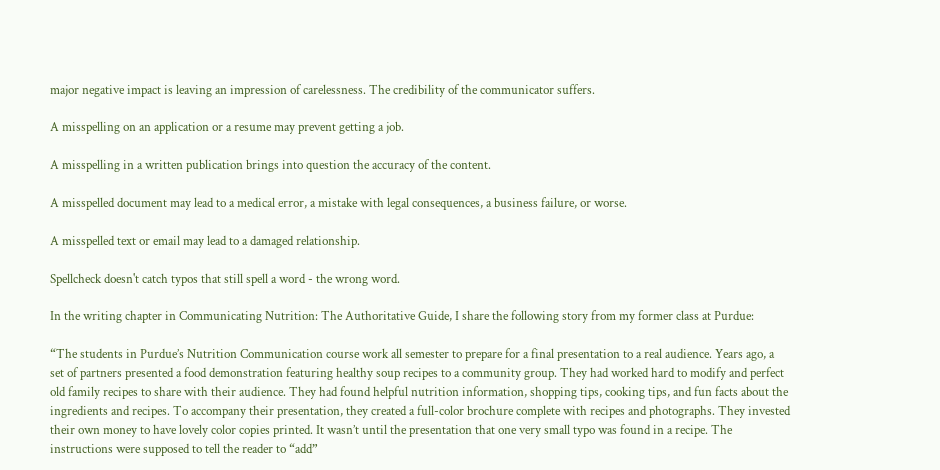major negative impact is leaving an impression of carelessness. The credibility of the communicator suffers.

A misspelling on an application or a resume may prevent getting a job.

A misspelling in a written publication brings into question the accuracy of the content.

A misspelled document may lead to a medical error, a mistake with legal consequences, a business failure, or worse.

A misspelled text or email may lead to a damaged relationship.

Spellcheck doesn't catch typos that still spell a word - the wrong word.

In the writing chapter in Communicating Nutrition: The Authoritative Guide, I share the following story from my former class at Purdue:

“The students in Purdue’s Nutrition Communication course work all semester to prepare for a final presentation to a real audience. Years ago, a set of partners presented a food demonstration featuring healthy soup recipes to a community group. They had worked hard to modify and perfect old family recipes to share with their audience. They had found helpful nutrition information, shopping tips, cooking tips, and fun facts about the ingredients and recipes. To accompany their presentation, they created a full-color brochure complete with recipes and photographs. They invested their own money to have lovely color copies printed. It wasn’t until the presentation that one very small typo was found in a recipe. The instructions were supposed to tell the reader to “add”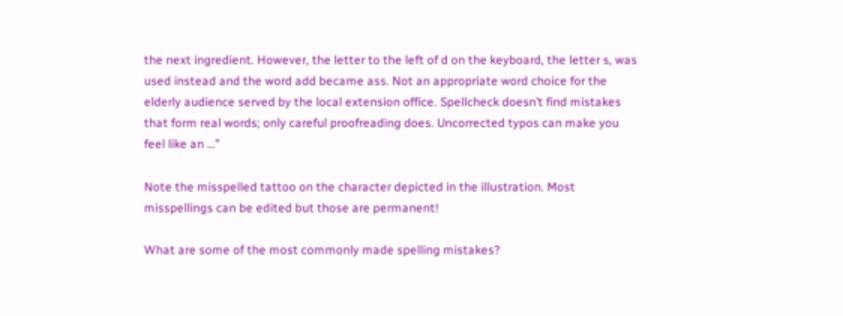the next ingredient. However, the letter to the left of d on the keyboard, the letter s, was used instead and the word add became ass. Not an appropriate word choice for the elderly audience served by the local extension office. Spellcheck doesn’t find mistakes that form real words; only careful proofreading does. Uncorrected typos can make you feel like an …”

Note the misspelled tattoo on the character depicted in the illustration. Most misspellings can be edited but those are permanent!

What are some of the most commonly made spelling mistakes?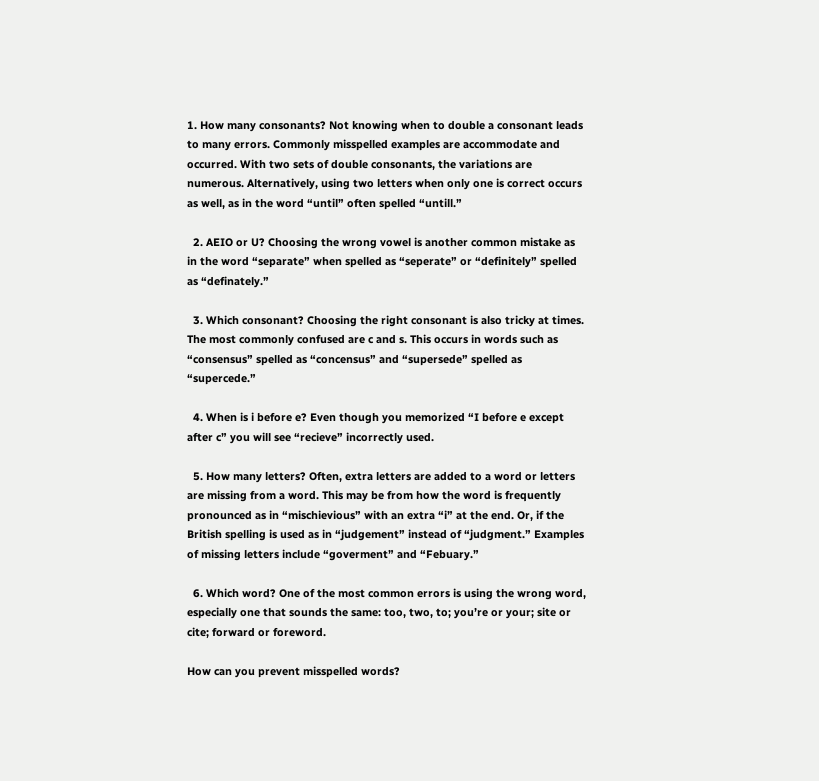1. How many consonants? Not knowing when to double a consonant leads to many errors. Commonly misspelled examples are accommodate and occurred. With two sets of double consonants, the variations are numerous. Alternatively, using two letters when only one is correct occurs as well, as in the word “until” often spelled “untill.”

  2. AEIO or U? Choosing the wrong vowel is another common mistake as in the word “separate” when spelled as “seperate” or “definitely” spelled as “definately.”

  3. Which consonant? Choosing the right consonant is also tricky at times. The most commonly confused are c and s. This occurs in words such as “consensus” spelled as “concensus” and “supersede” spelled as “supercede.”

  4. When is i before e? Even though you memorized “I before e except after c” you will see “recieve” incorrectly used.

  5. How many letters? Often, extra letters are added to a word or letters are missing from a word. This may be from how the word is frequently pronounced as in “mischievious” with an extra “i” at the end. Or, if the British spelling is used as in “judgement” instead of “judgment.” Examples of missing letters include “goverment” and “Febuary.”

  6. Which word? One of the most common errors is using the wrong word, especially one that sounds the same: too, two, to; you’re or your; site or cite; forward or foreword.

How can you prevent misspelled words?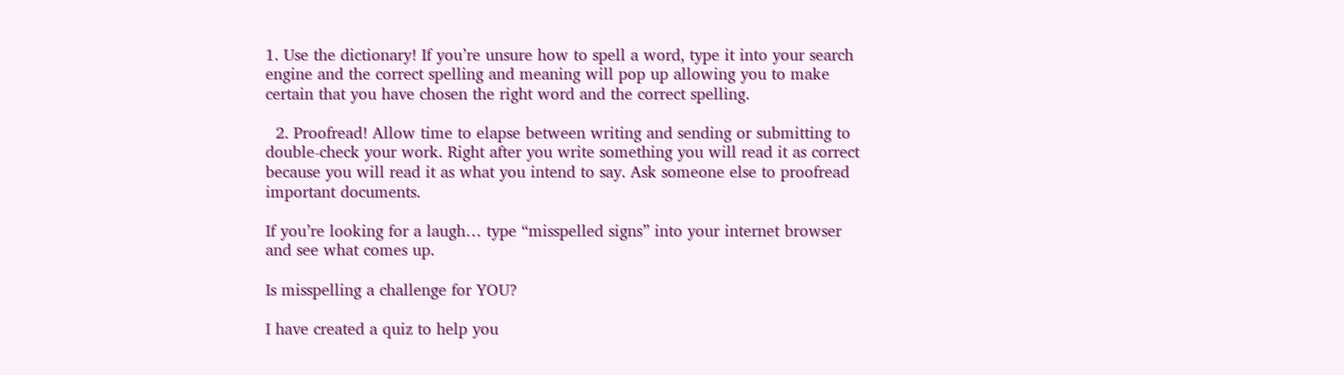1. Use the dictionary! If you’re unsure how to spell a word, type it into your search engine and the correct spelling and meaning will pop up allowing you to make certain that you have chosen the right word and the correct spelling.

  2. Proofread! Allow time to elapse between writing and sending or submitting to double-check your work. Right after you write something you will read it as correct because you will read it as what you intend to say. Ask someone else to proofread important documents.

If you’re looking for a laugh… type “misspelled signs” into your internet browser and see what comes up.

Is misspelling a challenge for YOU?

I have created a quiz to help you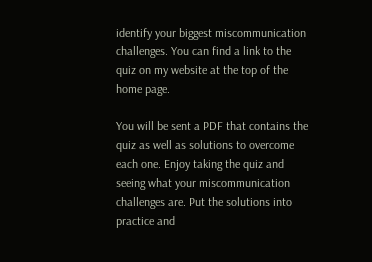identify your biggest miscommunication challenges. You can find a link to the quiz on my website at the top of the home page.

You will be sent a PDF that contains the quiz as well as solutions to overcome each one. Enjoy taking the quiz and seeing what your miscommunication challenges are. Put the solutions into practice and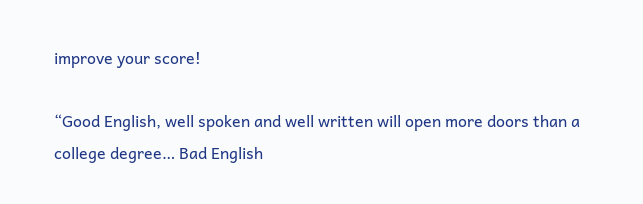improve your score!

“Good English, well spoken and well written will open more doors than a college degree… Bad English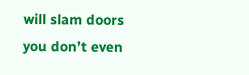will slam doors you don’t even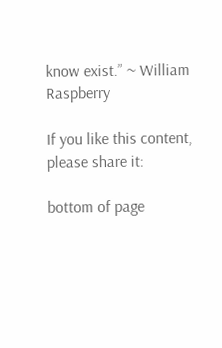know exist.” ~ William Raspberry

If you like this content, please share it:

bottom of page